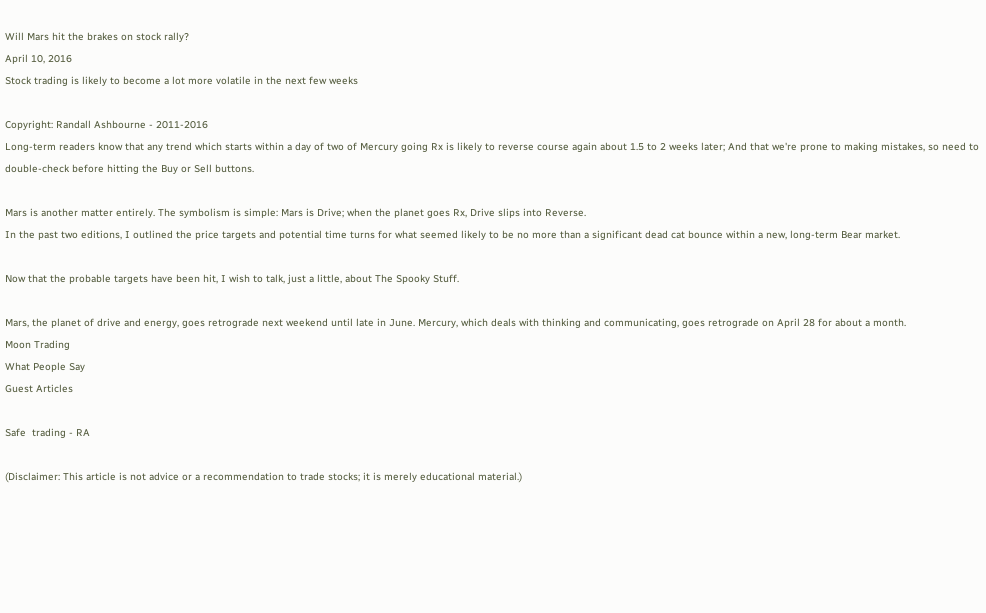Will Mars hit the brakes on stock rally?
April 10, 2016
Stock trading is likely to become a lot more volatile in the next few weeks

Copyright: Randall Ashbourne - 2011-2016
Long-term readers know that any trend which starts within a day of two of Mercury going Rx is likely to reverse course again about 1.5 to 2 weeks later; And that we're prone to making mistakes, so need to double-check before hitting the Buy or Sell buttons.

Mars is another matter entirely. The symbolism is simple: Mars is Drive; when the planet goes Rx, Drive slips into Reverse.
In the past two editions, I outlined the price targets and potential time turns for what seemed likely to be no more than a significant dead cat bounce within a new, long-term Bear market.

Now that the probable targets have been hit, I wish to talk, just a little, about The Spooky Stuff.

Mars, the planet of drive and energy, goes retrograde next weekend until late in June. Mercury, which deals with thinking and communicating, goes retrograde on April 28 for about a month.
Moon Trading
What People Say
Guest Articles

Safe  trading - RA

(Disclaimer: This article is not advice or a recommendation to trade stocks; it is merely educational material.)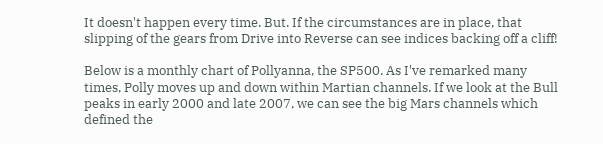It doesn't happen every time. But. If the circumstances are in place, that slipping of the gears from Drive into Reverse can see indices backing off a cliff!

Below is a monthly chart of Pollyanna, the SP500. As I've remarked many times, Polly moves up and down within Martian channels. If we look at the Bull peaks in early 2000 and late 2007, we can see the big Mars channels which defined the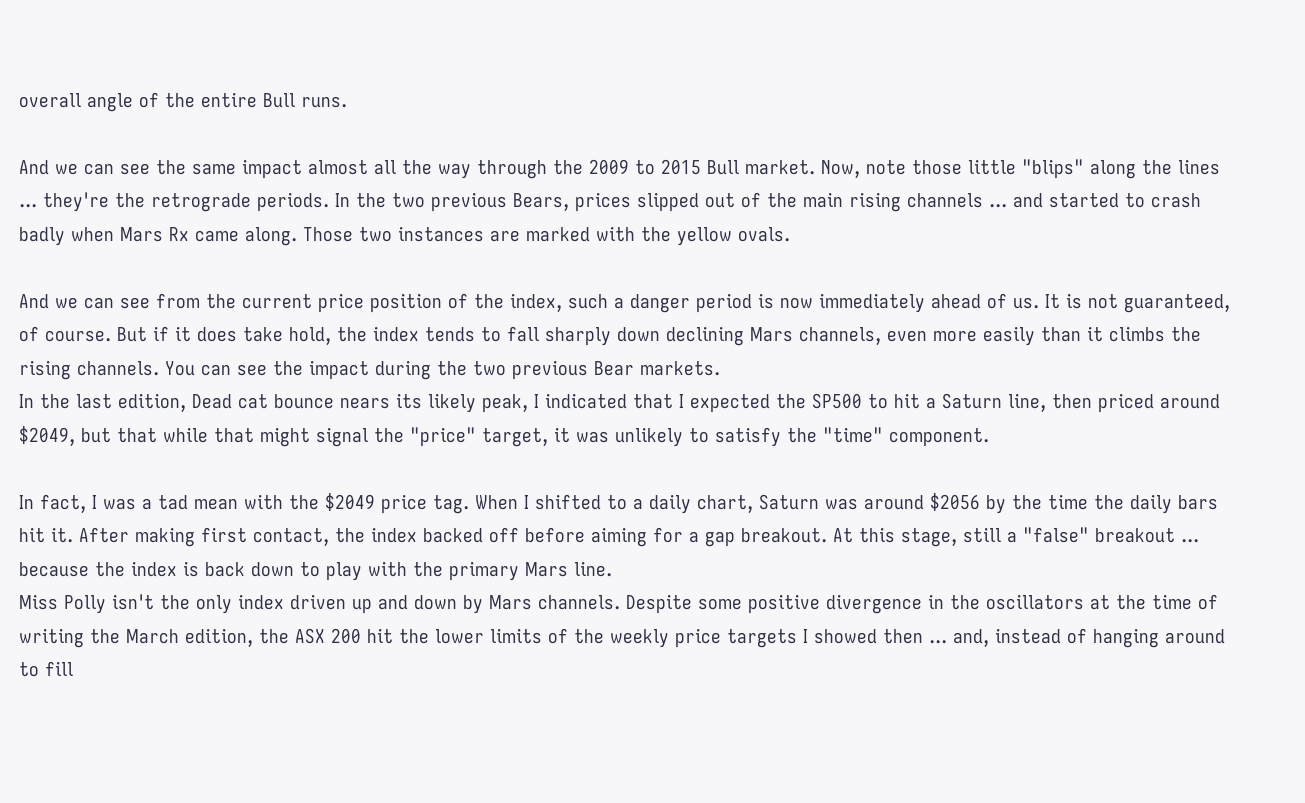overall angle of the entire Bull runs.

And we can see the same impact almost all the way through the 2009 to 2015 Bull market. Now, note those little "blips" along the lines ... they're the retrograde periods. In the two previous Bears, prices slipped out of the main rising channels ... and started to crash badly when Mars Rx came along. Those two instances are marked with the yellow ovals.

And we can see from the current price position of the index, such a danger period is now immediately ahead of us. It is not guaranteed, of course. But if it does take hold, the index tends to fall sharply down declining Mars channels, even more easily than it climbs the rising channels. You can see the impact during the two previous Bear markets.
In the last edition, Dead cat bounce nears its likely peak, I indicated that I expected the SP500 to hit a Saturn line, then priced around $2049, but that while that might signal the "price" target, it was unlikely to satisfy the "time" component.

In fact, I was a tad mean with the $2049 price tag. When I shifted to a daily chart, Saturn was around $2056 by the time the daily bars hit it. After making first contact, the index backed off before aiming for a gap breakout. At this stage, still a "false" breakout ... because the index is back down to play with the primary Mars line.
Miss Polly isn't the only index driven up and down by Mars channels. Despite some positive divergence in the oscillators at the time of writing the March edition, the ASX 200 hit the lower limits of the weekly price targets I showed then ... and, instead of hanging around to fill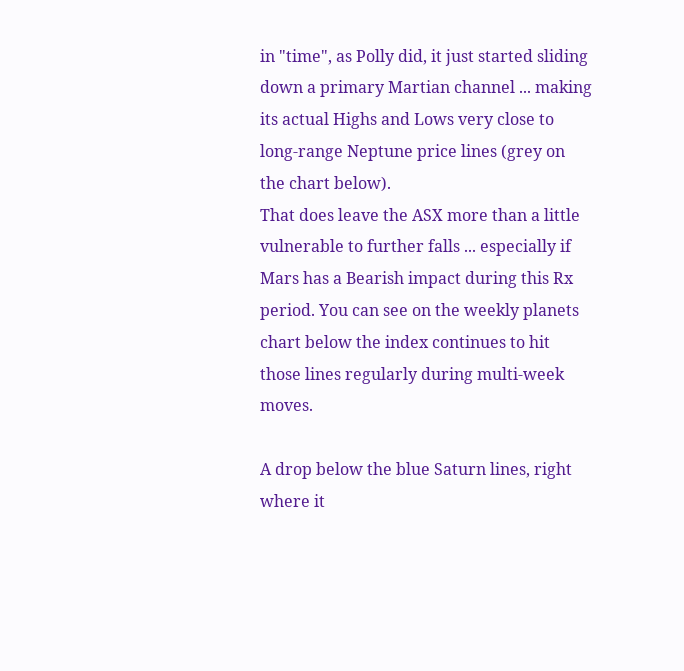in "time", as Polly did, it just started sliding down a primary Martian channel ... making its actual Highs and Lows very close to long-range Neptune price lines (grey on the chart below).
That does leave the ASX more than a little vulnerable to further falls ... especially if Mars has a Bearish impact during this Rx period. You can see on the weekly planets chart below the index continues to hit those lines regularly during multi-week moves.

A drop below the blue Saturn lines, right where it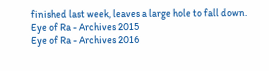finished last week, leaves a large hole to fall down.
Eye of Ra - Archives 2015
Eye of Ra - Archives 2016